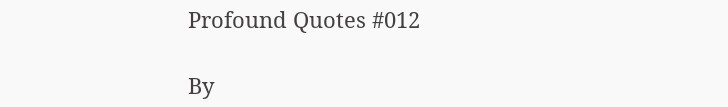Profound Quotes #012

By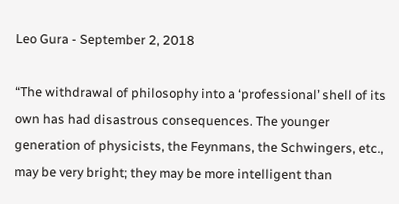Leo Gura - September 2, 2018

“The withdrawal of philosophy into a ‘professional’ shell of its own has had disastrous consequences. The younger generation of physicists, the Feynmans, the Schwingers, etc., may be very bright; they may be more intelligent than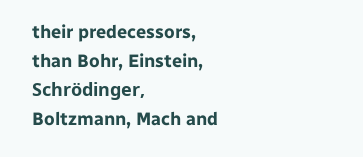their predecessors, than Bohr, Einstein, Schrödinger, Boltzmann, Mach and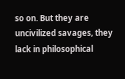so on. But they are uncivilized savages, they lack in philosophical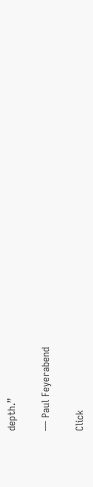depth.”

— Paul Feyerabend

Click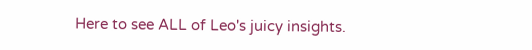Here to see ALL of Leo's juicy insights.